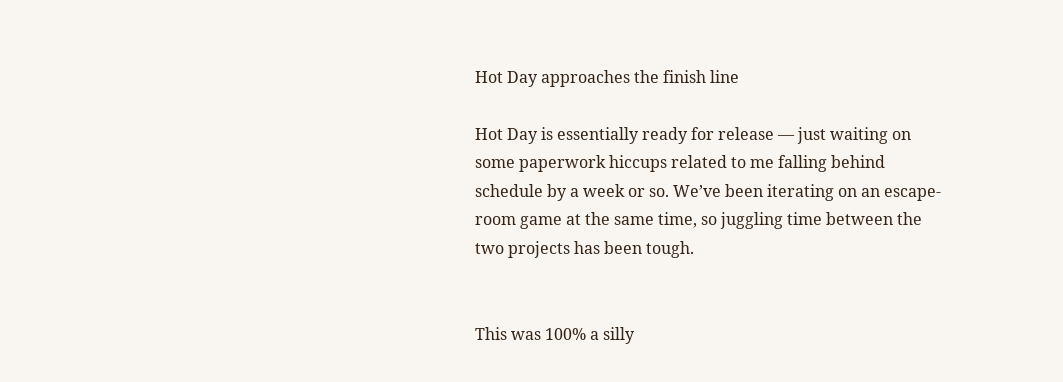Hot Day approaches the finish line

Hot Day is essentially ready for release — just waiting on some paperwork hiccups related to me falling behind schedule by a week or so. We’ve been iterating on an escape-room game at the same time, so juggling time between the two projects has been tough.


This was 100% a silly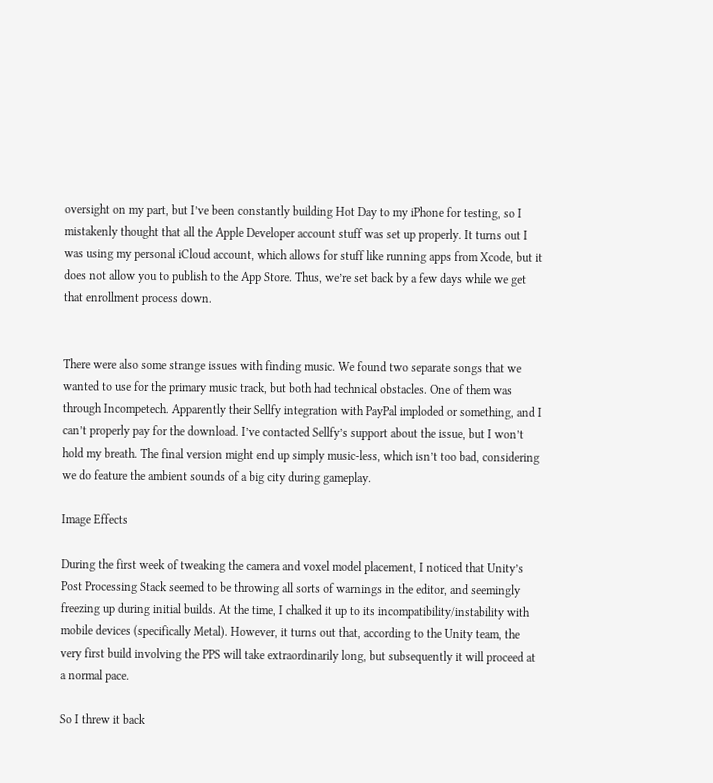oversight on my part, but I’ve been constantly building Hot Day to my iPhone for testing, so I mistakenly thought that all the Apple Developer account stuff was set up properly. It turns out I was using my personal iCloud account, which allows for stuff like running apps from Xcode, but it does not allow you to publish to the App Store. Thus, we’re set back by a few days while we get that enrollment process down.


There were also some strange issues with finding music. We found two separate songs that we wanted to use for the primary music track, but both had technical obstacles. One of them was through Incompetech. Apparently their Sellfy integration with PayPal imploded or something, and I can’t properly pay for the download. I’ve contacted Sellfy’s support about the issue, but I won’t hold my breath. The final version might end up simply music-less, which isn’t too bad, considering we do feature the ambient sounds of a big city during gameplay.

Image Effects

During the first week of tweaking the camera and voxel model placement, I noticed that Unity’s Post Processing Stack seemed to be throwing all sorts of warnings in the editor, and seemingly freezing up during initial builds. At the time, I chalked it up to its incompatibility/instability with mobile devices (specifically Metal). However, it turns out that, according to the Unity team, the very first build involving the PPS will take extraordinarily long, but subsequently it will proceed at a normal pace.

So I threw it back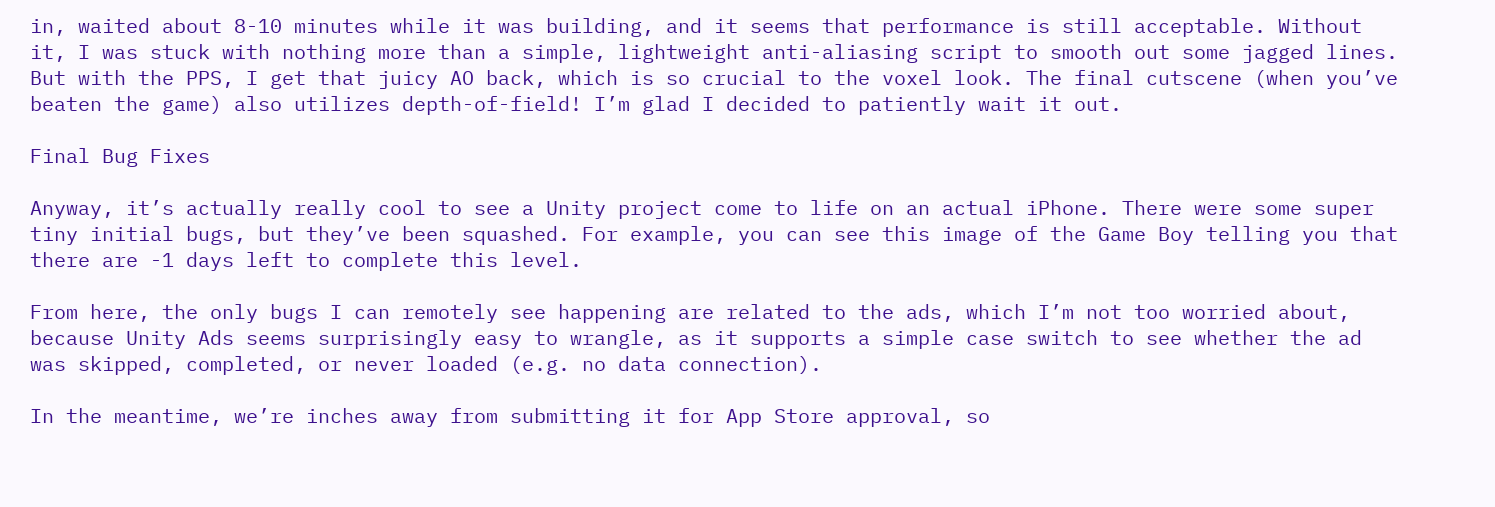in, waited about 8-10 minutes while it was building, and it seems that performance is still acceptable. Without it, I was stuck with nothing more than a simple, lightweight anti-aliasing script to smooth out some jagged lines. But with the PPS, I get that juicy AO back, which is so crucial to the voxel look. The final cutscene (when you’ve beaten the game) also utilizes depth-of-field! I’m glad I decided to patiently wait it out.

Final Bug Fixes

Anyway, it’s actually really cool to see a Unity project come to life on an actual iPhone. There were some super tiny initial bugs, but they’ve been squashed. For example, you can see this image of the Game Boy telling you that there are -1 days left to complete this level.

From here, the only bugs I can remotely see happening are related to the ads, which I’m not too worried about, because Unity Ads seems surprisingly easy to wrangle, as it supports a simple case switch to see whether the ad was skipped, completed, or never loaded (e.g. no data connection).

In the meantime, we’re inches away from submitting it for App Store approval, so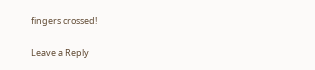fingers crossed!

Leave a Reply